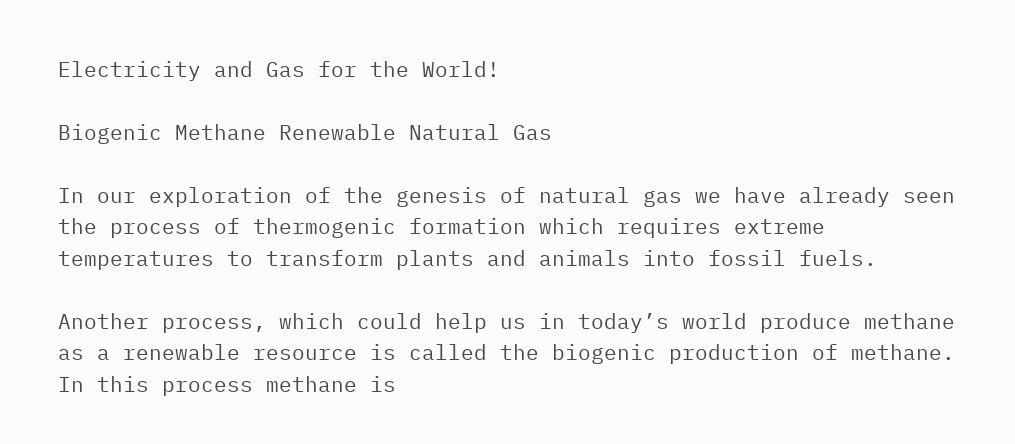Electricity and Gas for the World!

Biogenic Methane Renewable Natural Gas

In our exploration of the genesis of natural gas we have already seen the process of thermogenic formation which requires extreme temperatures to transform plants and animals into fossil fuels.

Another process, which could help us in today’s world produce methane as a renewable resource is called the biogenic production of methane. In this process methane is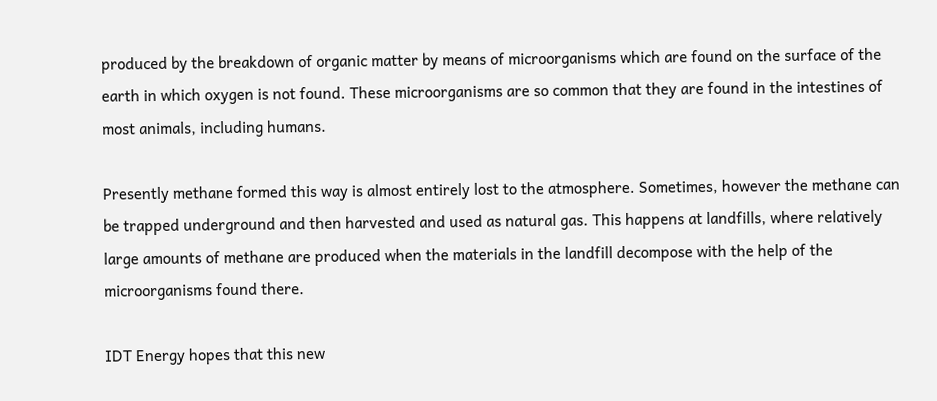produced by the breakdown of organic matter by means of microorganisms which are found on the surface of the earth in which oxygen is not found. These microorganisms are so common that they are found in the intestines of most animals, including humans.

Presently methane formed this way is almost entirely lost to the atmosphere. Sometimes, however the methane can be trapped underground and then harvested and used as natural gas. This happens at landfills, where relatively large amounts of methane are produced when the materials in the landfill decompose with the help of the microorganisms found there.

IDT Energy hopes that this new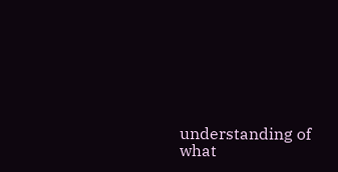understanding of what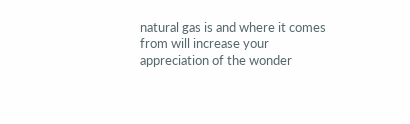natural gas is and where it comes from will increase your appreciation of the wonder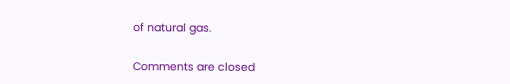of natural gas.

Comments are closed